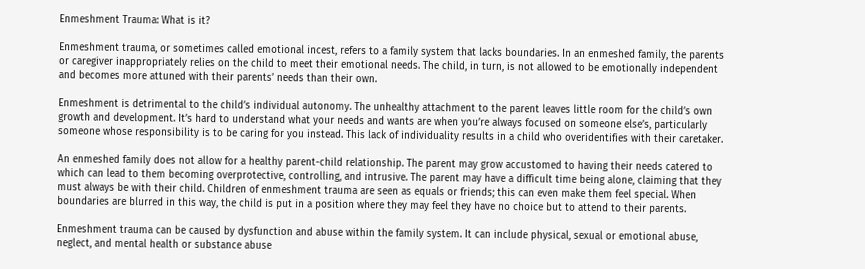Enmeshment Trauma: What is it?

Enmeshment trauma, or sometimes called emotional incest, refers to a family system that lacks boundaries. In an enmeshed family, the parents or caregiver inappropriately relies on the child to meet their emotional needs. The child, in turn, is not allowed to be emotionally independent and becomes more attuned with their parents’ needs than their own.

Enmeshment is detrimental to the child’s individual autonomy. The unhealthy attachment to the parent leaves little room for the child’s own growth and development. It’s hard to understand what your needs and wants are when you’re always focused on someone else’s, particularly someone whose responsibility is to be caring for you instead. This lack of individuality results in a child who overidentifies with their caretaker.

An enmeshed family does not allow for a healthy parent-child relationship. The parent may grow accustomed to having their needs catered to which can lead to them becoming overprotective, controlling, and intrusive. The parent may have a difficult time being alone, claiming that they must always be with their child. Children of enmeshment trauma are seen as equals or friends; this can even make them feel special. When boundaries are blurred in this way, the child is put in a position where they may feel they have no choice but to attend to their parents.

Enmeshment trauma can be caused by dysfunction and abuse within the family system. It can include physical, sexual or emotional abuse, neglect, and mental health or substance abuse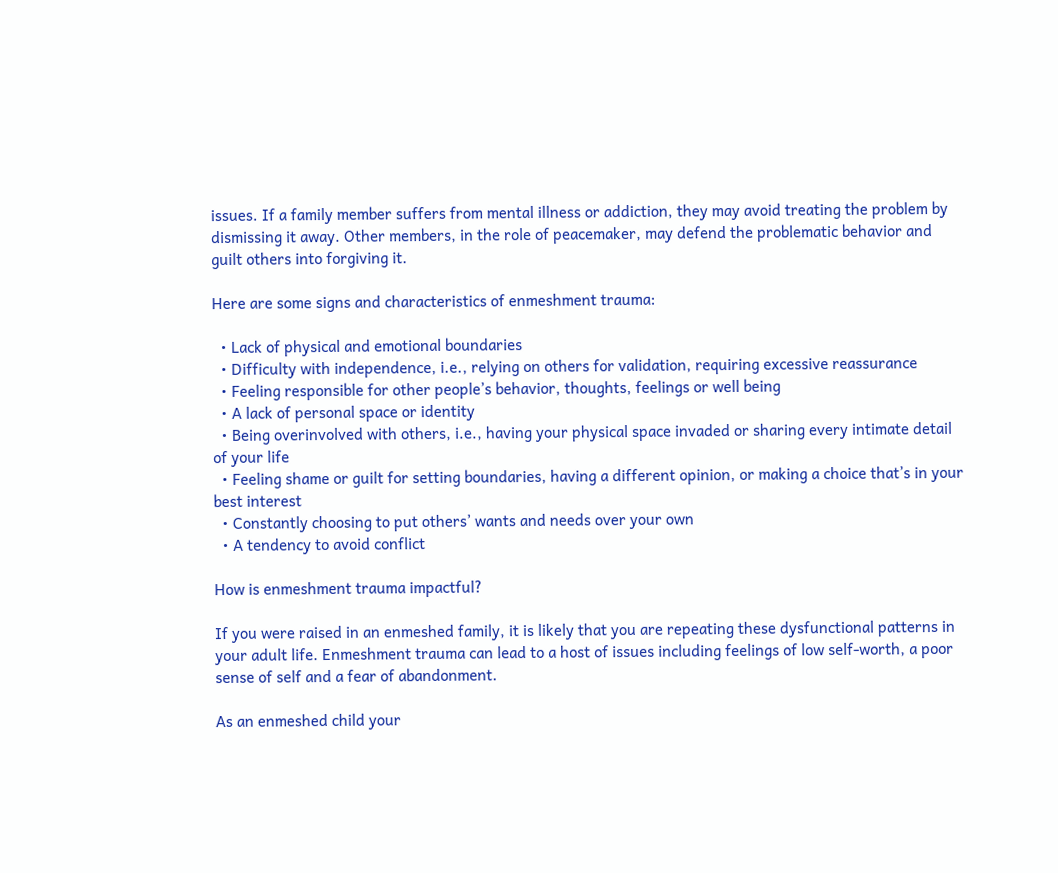issues. If a family member suffers from mental illness or addiction, they may avoid treating the problem by dismissing it away. Other members, in the role of peacemaker, may defend the problematic behavior and guilt others into forgiving it.

Here are some signs and characteristics of enmeshment trauma:

  • Lack of physical and emotional boundaries
  • Difficulty with independence, i.e., relying on others for validation, requiring excessive reassurance
  • Feeling responsible for other people’s behavior, thoughts, feelings or well being
  • A lack of personal space or identity
  • Being overinvolved with others, i.e., having your physical space invaded or sharing every intimate detail of your life
  • Feeling shame or guilt for setting boundaries, having a different opinion, or making a choice that’s in your best interest
  • Constantly choosing to put others’ wants and needs over your own
  • A tendency to avoid conflict

How is enmeshment trauma impactful?

If you were raised in an enmeshed family, it is likely that you are repeating these dysfunctional patterns in your adult life. Enmeshment trauma can lead to a host of issues including feelings of low self-worth, a poor sense of self and a fear of abandonment.

As an enmeshed child your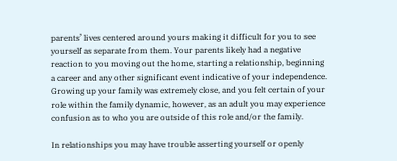parents’ lives centered around yours making it difficult for you to see yourself as separate from them. Your parents likely had a negative reaction to you moving out the home, starting a relationship, beginning a career and any other significant event indicative of your independence. Growing up your family was extremely close, and you felt certain of your role within the family dynamic, however, as an adult you may experience confusion as to who you are outside of this role and/or the family.

In relationships you may have trouble asserting yourself or openly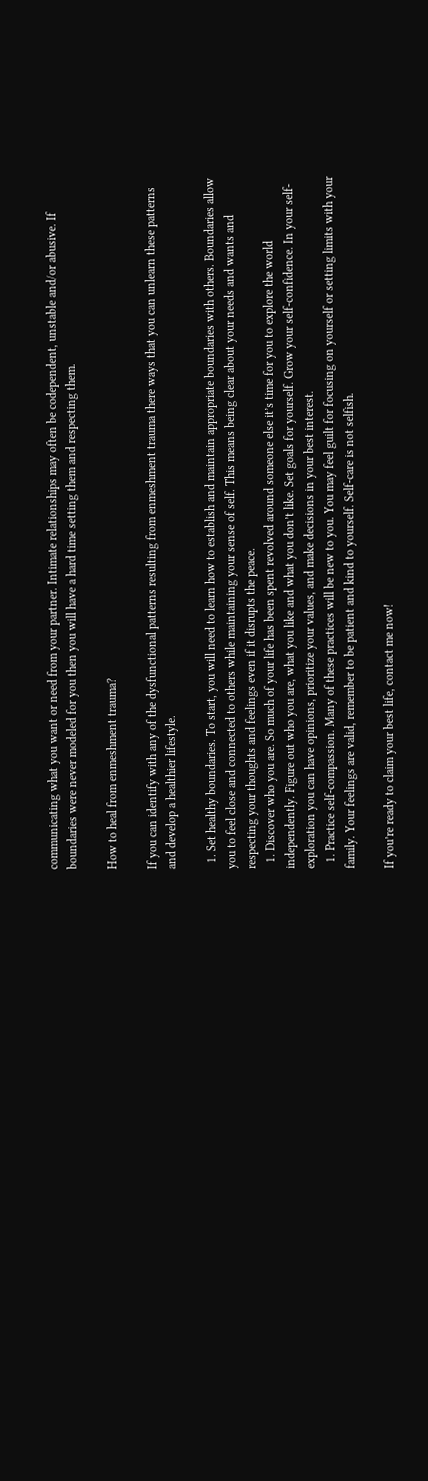communicating what you want or need from your partner. Intimate relationships may often be codependent, unstable and/or abusive. If boundaries were never modeled for you then you will have a hard time setting them and respecting them.

How to heal from enmeshment trauma?

If you can identify with any of the dysfunctional patterns resulting from enmeshment trauma there ways that you can unlearn these patterns and develop a healthier lifestyle.

  1. Set healthy boundaries. To start, you will need to learn how to establish and maintain appropriate boundaries with others. Boundaries allow you to feel close and connected to others while maintaining your sense of self. This means being clear about your needs and wants and respecting your thoughts and feelings even if it disrupts the peace.
  1. Discover who you are. So much of your life has been spent revolved around someone else it’s time for you to explore the world independently. Figure out who you are, what you like and what you don’t like. Set goals for yourself. Grow your self-confidence. In your self-exploration you can have opinions, prioritize your values, and make decisions in your best interest.
  1. Practice self-compassion. Many of these practices will be new to you. You may feel guilt for focusing on yourself or setting limits with your family. Your feelings are valid, remember to be patient and kind to yourself. Self-care is not selfish.

If you’re ready to claim your best life, contact me now!